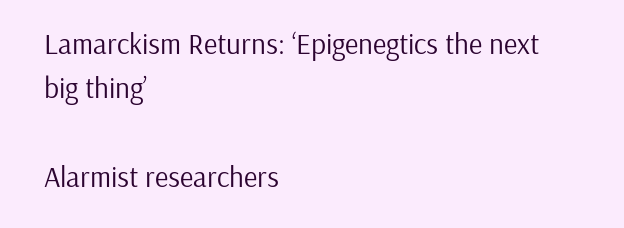Lamarckism Returns: ‘Epigenegtics the next big thing’

Alarmist researchers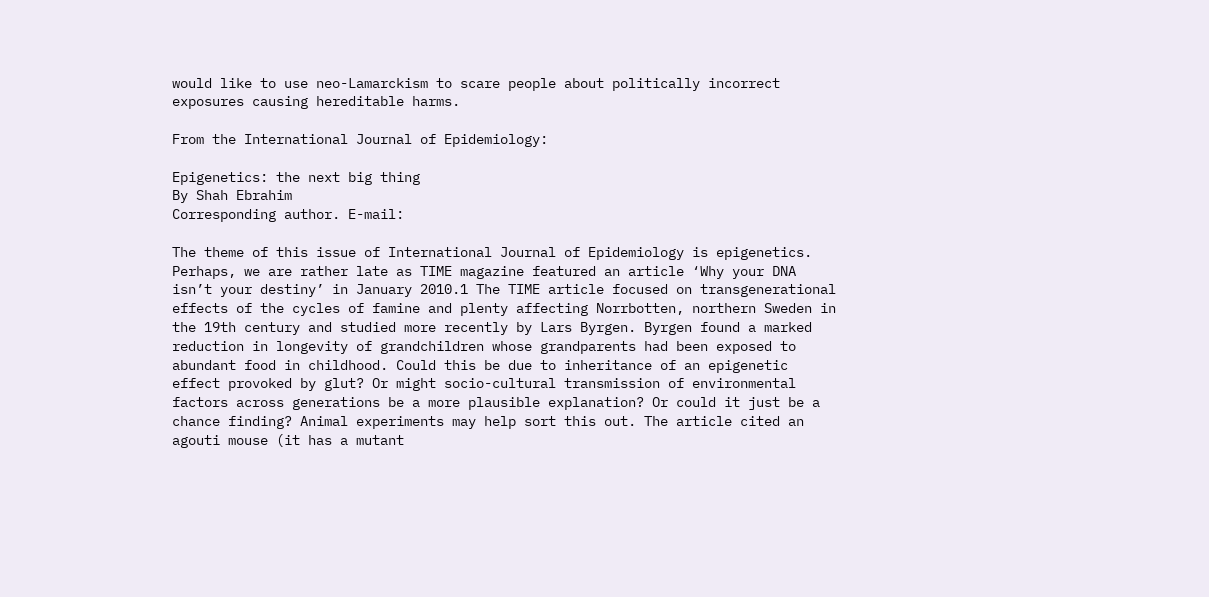would like to use neo-Lamarckism to scare people about politically incorrect exposures causing hereditable harms.

From the International Journal of Epidemiology:

Epigenetics: the next big thing
By Shah Ebrahim
Corresponding author. E-mail:

The theme of this issue of International Journal of Epidemiology is epigenetics. Perhaps, we are rather late as TIME magazine featured an article ‘Why your DNA isn’t your destiny’ in January 2010.1 The TIME article focused on transgenerational effects of the cycles of famine and plenty affecting Norrbotten, northern Sweden in the 19th century and studied more recently by Lars Byrgen. Byrgen found a marked reduction in longevity of grandchildren whose grandparents had been exposed to abundant food in childhood. Could this be due to inheritance of an epigenetic effect provoked by glut? Or might socio-cultural transmission of environmental factors across generations be a more plausible explanation? Or could it just be a chance finding? Animal experiments may help sort this out. The article cited an agouti mouse (it has a mutant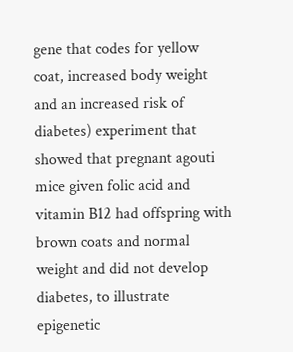gene that codes for yellow coat, increased body weight and an increased risk of diabetes) experiment that showed that pregnant agouti mice given folic acid and vitamin B12 had offspring with brown coats and normal weight and did not develop diabetes, to illustrate epigenetic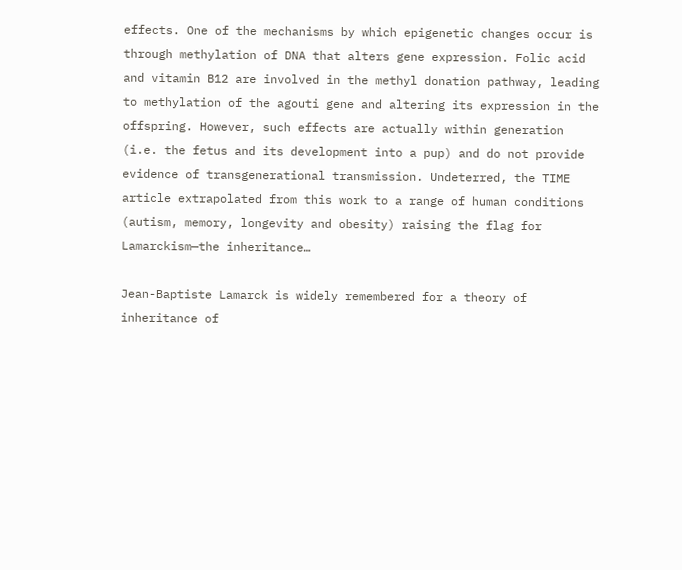effects. One of the mechanisms by which epigenetic changes occur is through methylation of DNA that alters gene expression. Folic acid and vitamin B12 are involved in the methyl donation pathway, leading to methylation of the agouti gene and altering its expression in the offspring. However, such effects are actually within generation (i.e. the fetus and its development into a pup) and do not provide evidence of transgenerational transmission. Undeterred, the TIME article extrapolated from this work to a range of human conditions (autism, memory, longevity and obesity) raising the flag for Lamarckism—the inheritance…

Jean-Baptiste Lamarck is widely remembered for a theory of inheritance of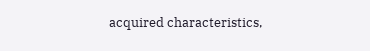acquired characteristics,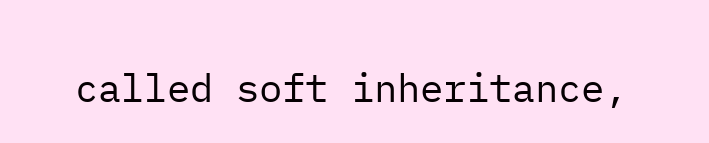called soft inheritance,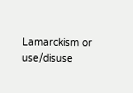Lamarckism or use/disuse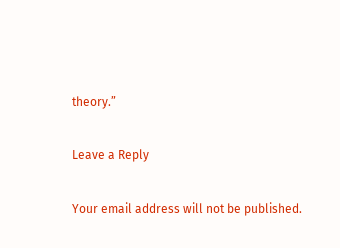theory.”

Leave a Reply

Your email address will not be published.